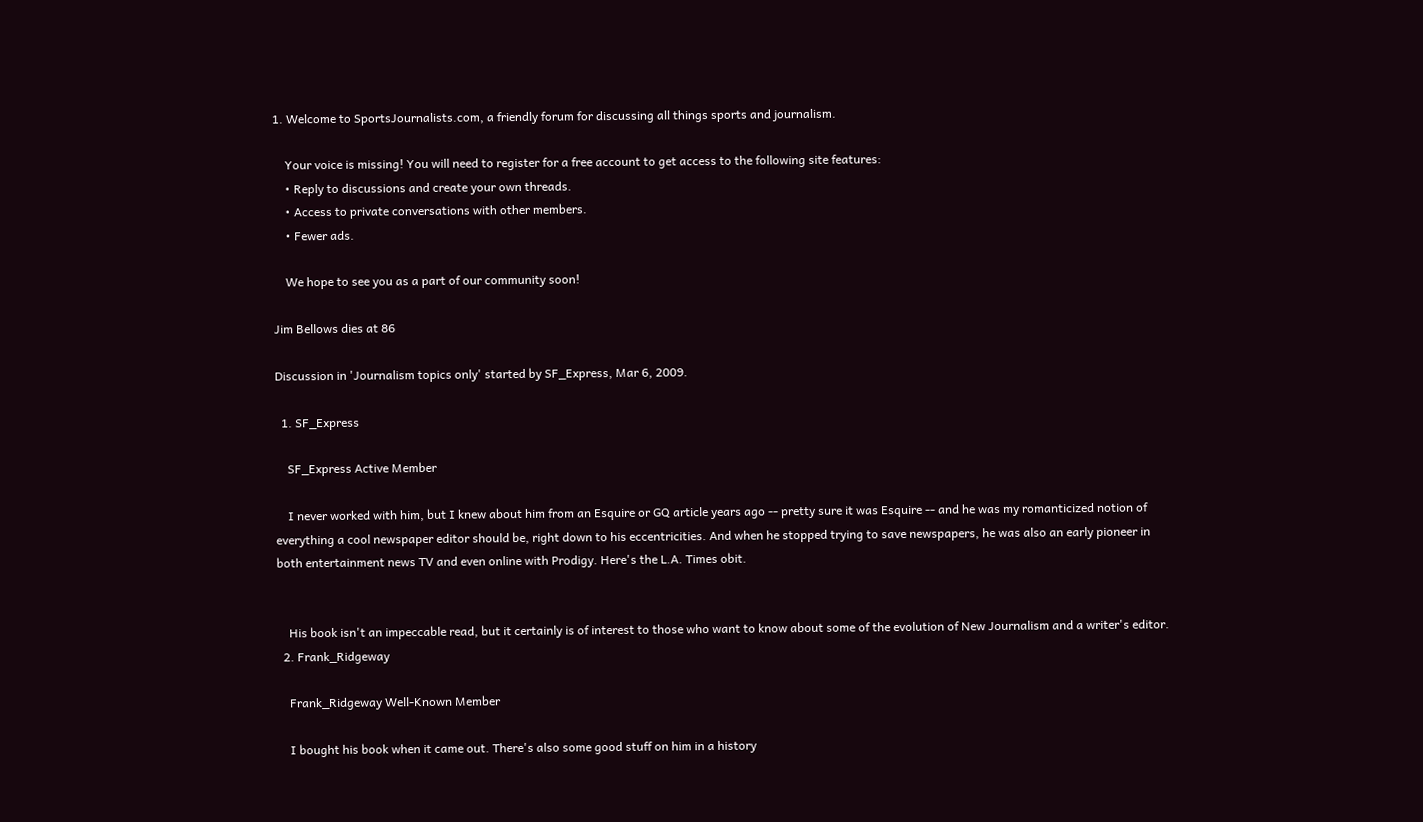1. Welcome to SportsJournalists.com, a friendly forum for discussing all things sports and journalism.

    Your voice is missing! You will need to register for a free account to get access to the following site features:
    • Reply to discussions and create your own threads.
    • Access to private conversations with other members.
    • Fewer ads.

    We hope to see you as a part of our community soon!

Jim Bellows dies at 86

Discussion in 'Journalism topics only' started by SF_Express, Mar 6, 2009.

  1. SF_Express

    SF_Express Active Member

    I never worked with him, but I knew about him from an Esquire or GQ article years ago -- pretty sure it was Esquire -- and he was my romanticized notion of everything a cool newspaper editor should be, right down to his eccentricities. And when he stopped trying to save newspapers, he was also an early pioneer in both entertainment news TV and even online with Prodigy. Here's the L.A. Times obit.


    His book isn't an impeccable read, but it certainly is of interest to those who want to know about some of the evolution of New Journalism and a writer's editor.
  2. Frank_Ridgeway

    Frank_Ridgeway Well-Known Member

    I bought his book when it came out. There's also some good stuff on him in a history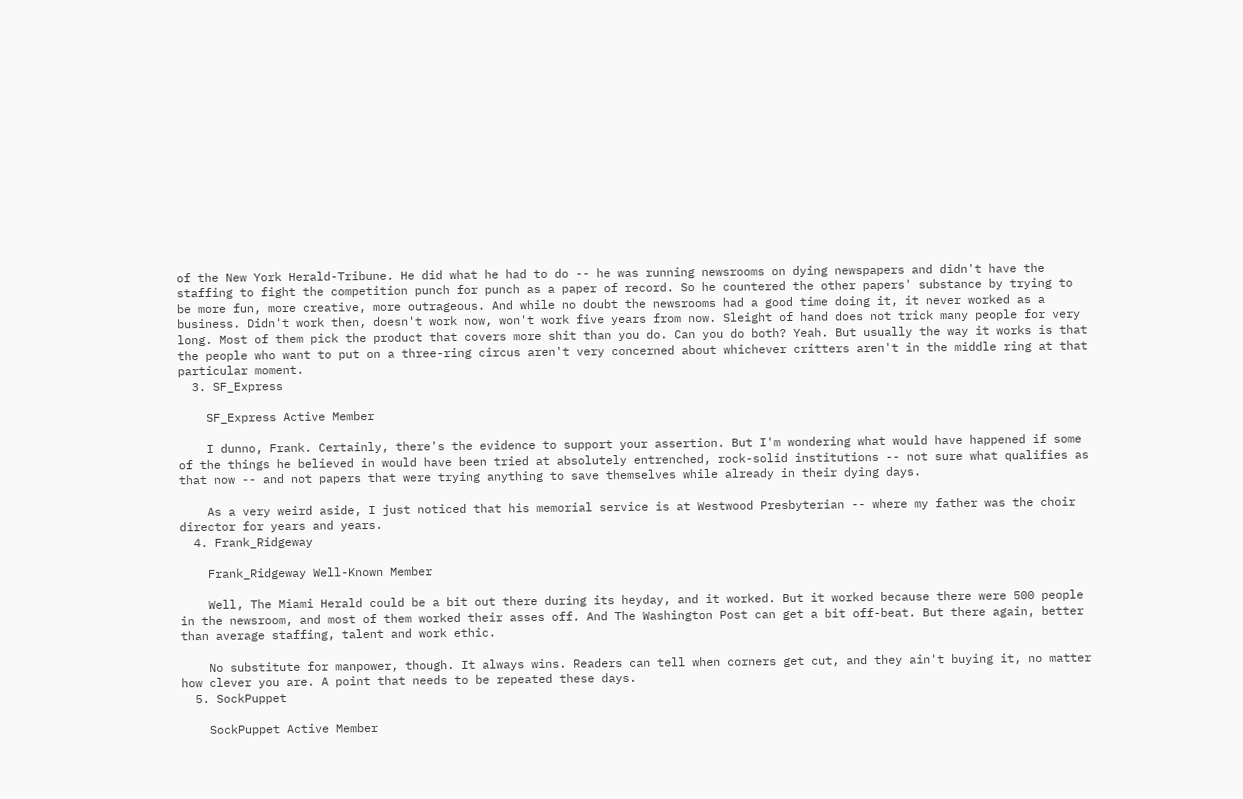of the New York Herald-Tribune. He did what he had to do -- he was running newsrooms on dying newspapers and didn't have the staffing to fight the competition punch for punch as a paper of record. So he countered the other papers' substance by trying to be more fun, more creative, more outrageous. And while no doubt the newsrooms had a good time doing it, it never worked as a business. Didn't work then, doesn't work now, won't work five years from now. Sleight of hand does not trick many people for very long. Most of them pick the product that covers more shit than you do. Can you do both? Yeah. But usually the way it works is that the people who want to put on a three-ring circus aren't very concerned about whichever critters aren't in the middle ring at that particular moment.
  3. SF_Express

    SF_Express Active Member

    I dunno, Frank. Certainly, there's the evidence to support your assertion. But I'm wondering what would have happened if some of the things he believed in would have been tried at absolutely entrenched, rock-solid institutions -- not sure what qualifies as that now -- and not papers that were trying anything to save themselves while already in their dying days.

    As a very weird aside, I just noticed that his memorial service is at Westwood Presbyterian -- where my father was the choir director for years and years.
  4. Frank_Ridgeway

    Frank_Ridgeway Well-Known Member

    Well, The Miami Herald could be a bit out there during its heyday, and it worked. But it worked because there were 500 people in the newsroom, and most of them worked their asses off. And The Washington Post can get a bit off-beat. But there again, better than average staffing, talent and work ethic.

    No substitute for manpower, though. It always wins. Readers can tell when corners get cut, and they ain't buying it, no matter how clever you are. A point that needs to be repeated these days.
  5. SockPuppet

    SockPuppet Active Member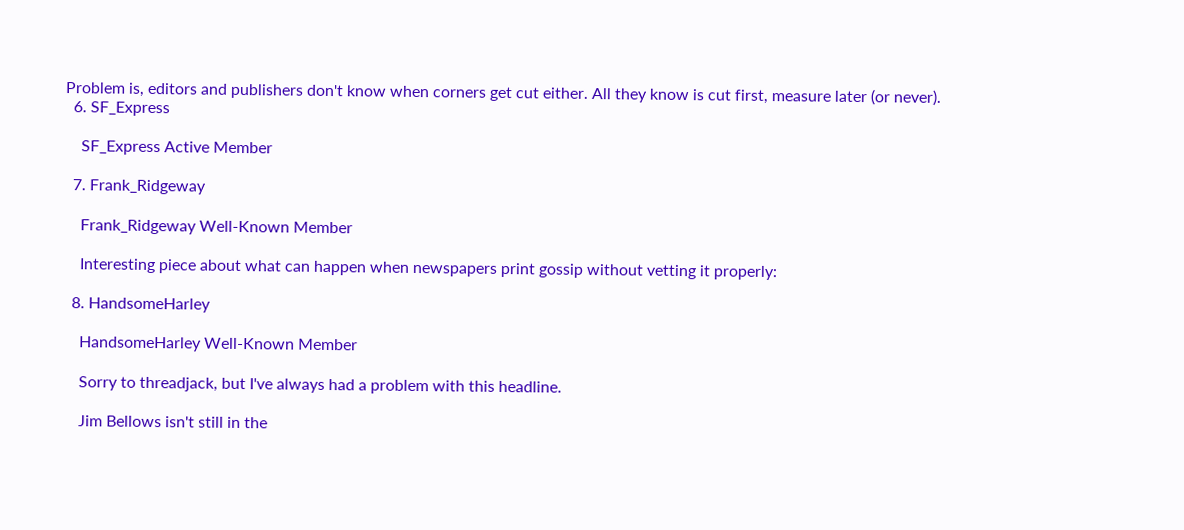Problem is, editors and publishers don't know when corners get cut either. All they know is cut first, measure later (or never).
  6. SF_Express

    SF_Express Active Member

  7. Frank_Ridgeway

    Frank_Ridgeway Well-Known Member

    Interesting piece about what can happen when newspapers print gossip without vetting it properly:

  8. HandsomeHarley

    HandsomeHarley Well-Known Member

    Sorry to threadjack, but I've always had a problem with this headline.

    Jim Bellows isn't still in the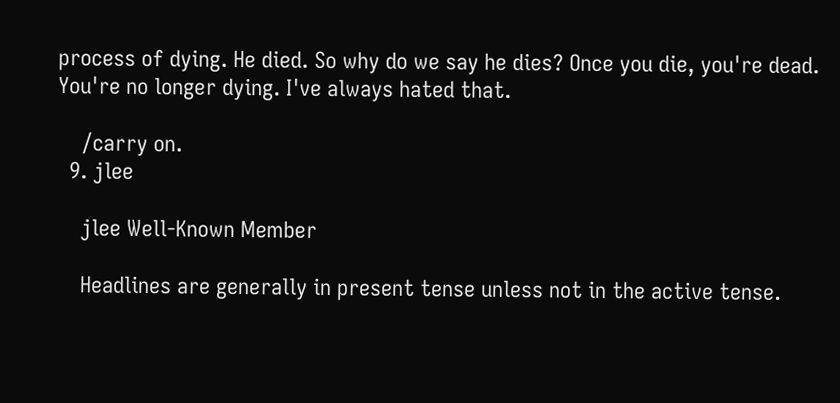process of dying. He died. So why do we say he dies? Once you die, you're dead. You're no longer dying. I've always hated that.

    /carry on.
  9. jlee

    jlee Well-Known Member

    Headlines are generally in present tense unless not in the active tense.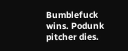Bumblefuck wins. Podunk pitcher dies.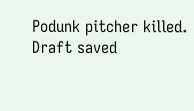Podunk pitcher killed.
Draft saved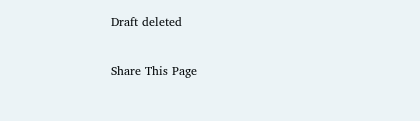Draft deleted

Share This Page